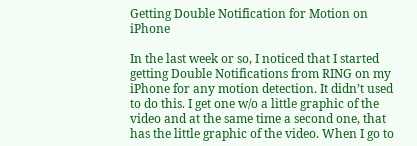Getting Double Notification for Motion on iPhone

In the last week or so, I noticed that I started getting Double Notifications from RING on my iPhone for any motion detection. It didn’t used to do this. I get one w/o a little graphic of the video and at the same time a second one, that has the little graphic of the video. When I go to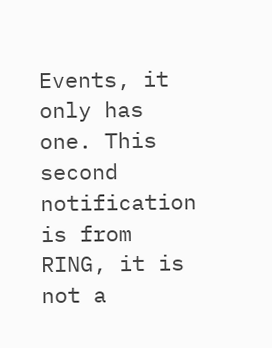Events, it only has one. This second notification is from RING, it is not a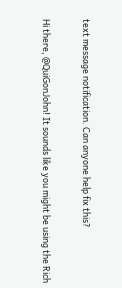text message notification. Can anyone help fix this?

Hi there, @QuiGonJohn! It sounds like you might be using the Rich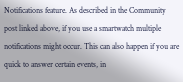Notifications feature. As described in the Community post linked above, if you use a smartwatch multiple notifications might occur. This can also happen if you are quick to answer certain events, in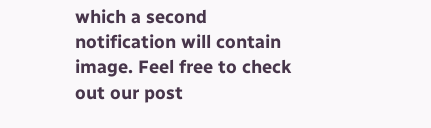which a second notification will contain image. Feel free to check out our post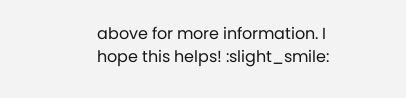above for more information. I hope this helps! :slight_smile: